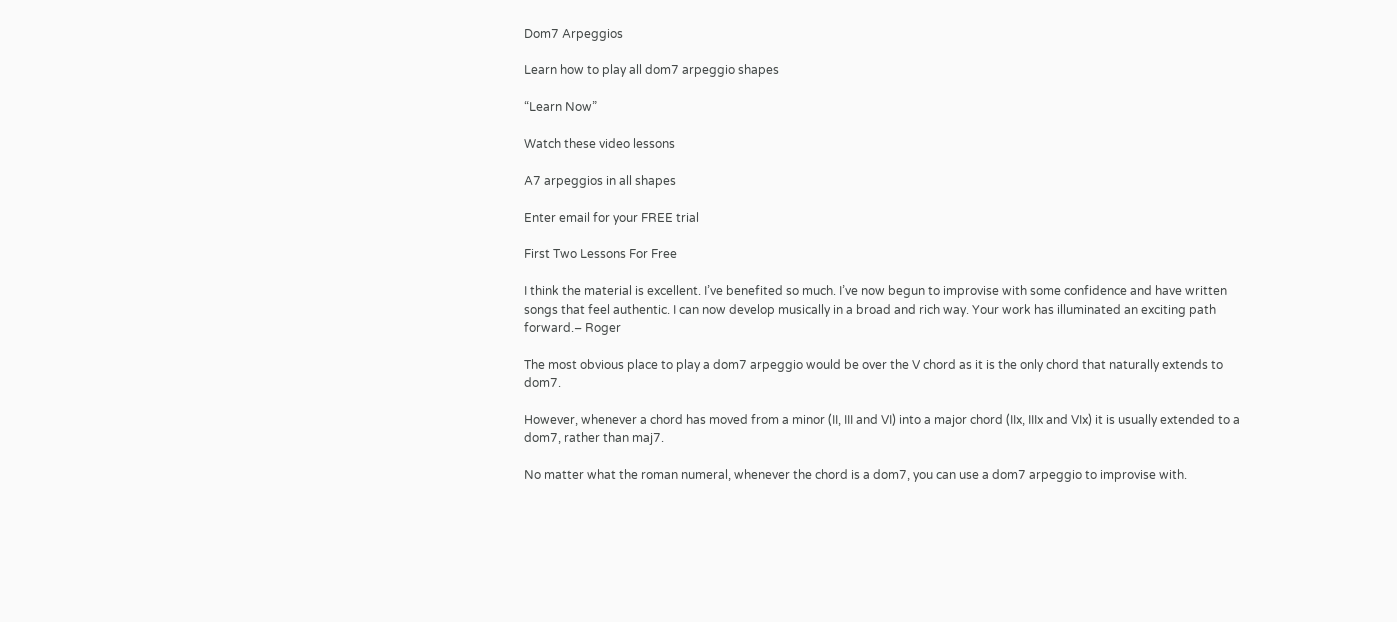Dom7 Arpeggios

Learn how to play all dom7 arpeggio shapes

“Learn Now”

Watch these video lessons

A7 arpeggios in all shapes

Enter email for your FREE trial

First Two Lessons For Free

I think the material is excellent. I’ve benefited so much. I’ve now begun to improvise with some confidence and have written songs that feel authentic. I can now develop musically in a broad and rich way. Your work has illuminated an exciting path forward.– Roger

The most obvious place to play a dom7 arpeggio would be over the V chord as it is the only chord that naturally extends to dom7.

However, whenever a chord has moved from a minor (II, III and VI) into a major chord (IIx, IIIx and VIx) it is usually extended to a dom7, rather than maj7.

No matter what the roman numeral, whenever the chord is a dom7, you can use a dom7 arpeggio to improvise with.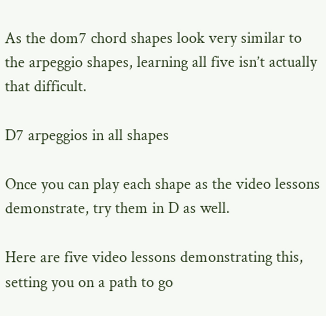As the dom7 chord shapes look very similar to the arpeggio shapes, learning all five isn’t actually that difficult.

D7 arpeggios in all shapes

Once you can play each shape as the video lessons demonstrate, try them in D as well.

Here are five video lessons demonstrating this, setting you on a path to go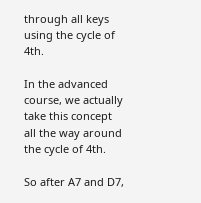through all keys using the cycle of 4th.

In the advanced course, we actually take this concept all the way around the cycle of 4th.

So after A7 and D7,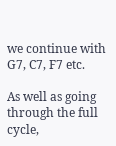we continue with G7, C7, F7 etc.

As well as going through the full cycle,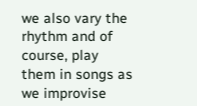we also vary the rhythm and of course, play them in songs as we improvise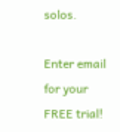solos.

Enter email for your FREE trial!